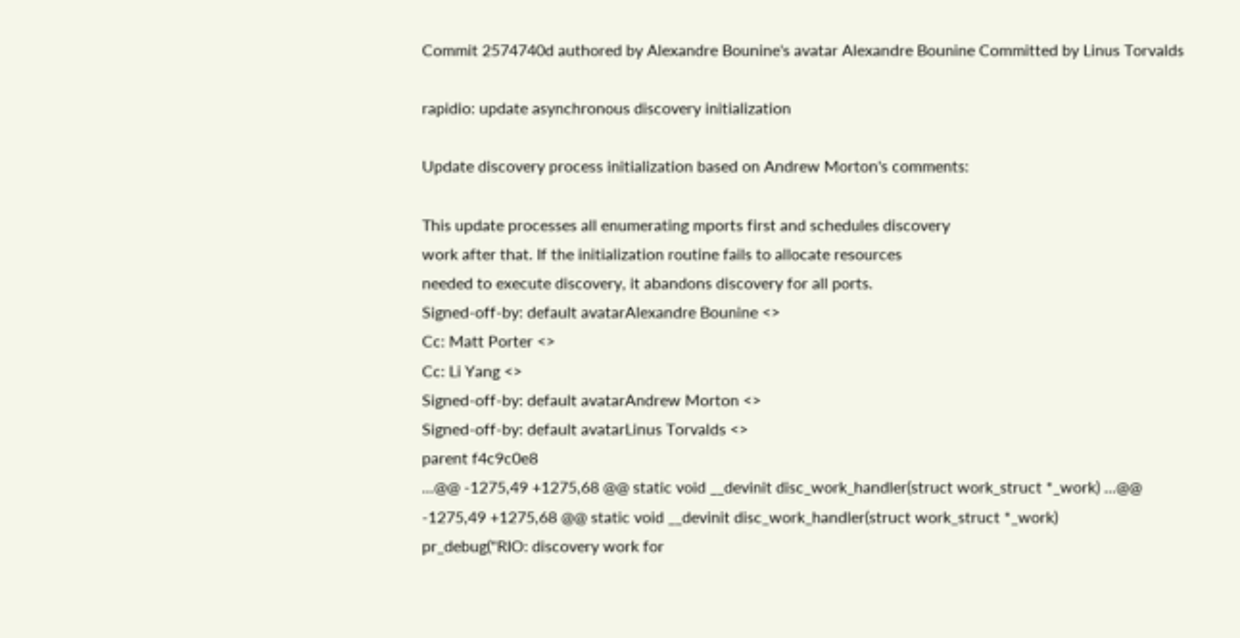Commit 2574740d authored by Alexandre Bounine's avatar Alexandre Bounine Committed by Linus Torvalds

rapidio: update asynchronous discovery initialization

Update discovery process initialization based on Andrew Morton's comments:

This update processes all enumerating mports first and schedules discovery
work after that. If the initialization routine fails to allocate resources
needed to execute discovery, it abandons discovery for all ports.
Signed-off-by: default avatarAlexandre Bounine <>
Cc: Matt Porter <>
Cc: Li Yang <>
Signed-off-by: default avatarAndrew Morton <>
Signed-off-by: default avatarLinus Torvalds <>
parent f4c9c0e8
...@@ -1275,49 +1275,68 @@ static void __devinit disc_work_handler(struct work_struct *_work) ...@@ -1275,49 +1275,68 @@ static void __devinit disc_work_handler(struct work_struct *_work)
pr_debug("RIO: discovery work for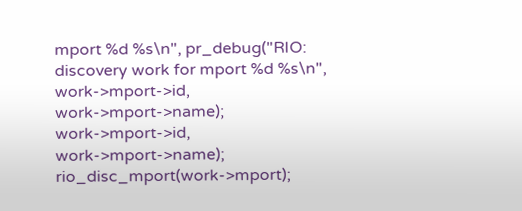mport %d %s\n", pr_debug("RIO: discovery work for mport %d %s\n",
work->mport->id, work->mport->name); work->mport->id, work->mport->name);
rio_disc_mport(work->mport);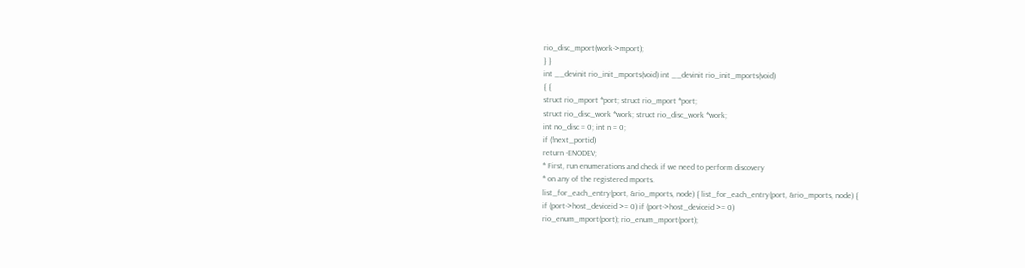rio_disc_mport(work->mport);
} }
int __devinit rio_init_mports(void) int __devinit rio_init_mports(void)
{ {
struct rio_mport *port; struct rio_mport *port;
struct rio_disc_work *work; struct rio_disc_work *work;
int no_disc = 0; int n = 0;
if (!next_portid)
return -ENODEV;
* First, run enumerations and check if we need to perform discovery
* on any of the registered mports.
list_for_each_entry(port, &rio_mports, node) { list_for_each_entry(port, &rio_mports, node) {
if (port->host_deviceid >= 0) if (port->host_deviceid >= 0)
rio_enum_mport(port); rio_enum_mport(port);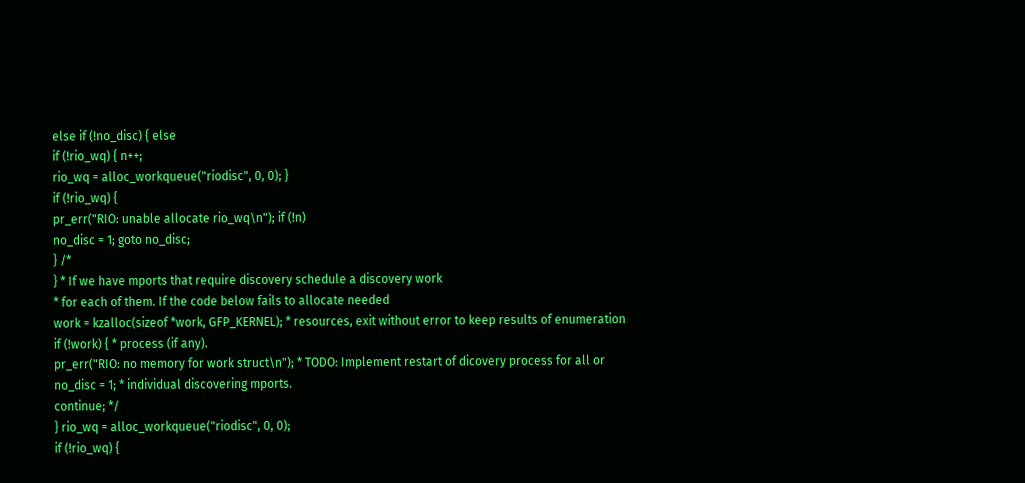else if (!no_disc) { else
if (!rio_wq) { n++;
rio_wq = alloc_workqueue("riodisc", 0, 0); }
if (!rio_wq) {
pr_err("RIO: unable allocate rio_wq\n"); if (!n)
no_disc = 1; goto no_disc;
} /*
} * If we have mports that require discovery schedule a discovery work
* for each of them. If the code below fails to allocate needed
work = kzalloc(sizeof *work, GFP_KERNEL); * resources, exit without error to keep results of enumeration
if (!work) { * process (if any).
pr_err("RIO: no memory for work struct\n"); * TODO: Implement restart of dicovery process for all or
no_disc = 1; * individual discovering mports.
continue; */
} rio_wq = alloc_workqueue("riodisc", 0, 0);
if (!rio_wq) {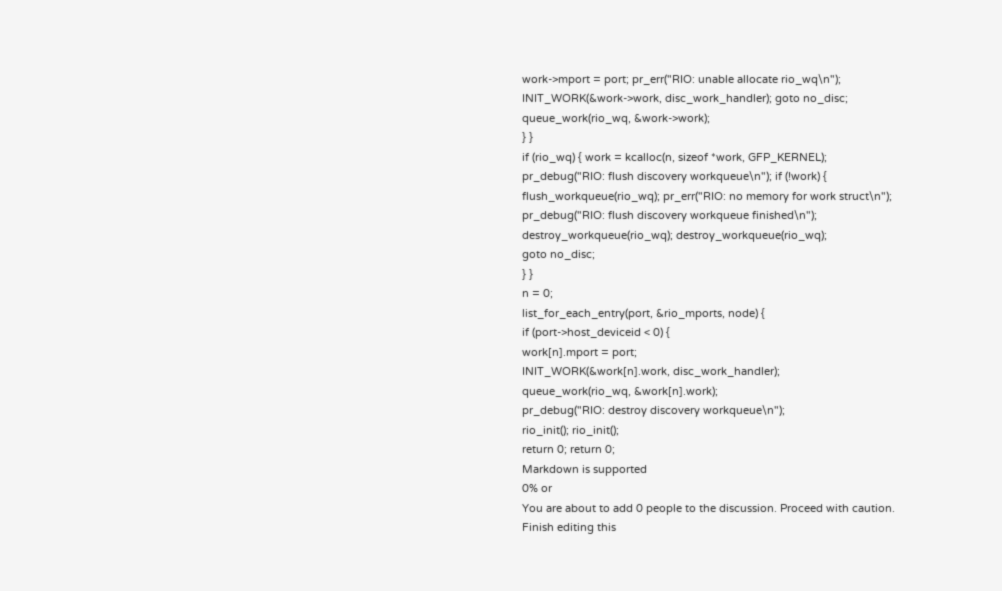work->mport = port; pr_err("RIO: unable allocate rio_wq\n");
INIT_WORK(&work->work, disc_work_handler); goto no_disc;
queue_work(rio_wq, &work->work);
} }
if (rio_wq) { work = kcalloc(n, sizeof *work, GFP_KERNEL);
pr_debug("RIO: flush discovery workqueue\n"); if (!work) {
flush_workqueue(rio_wq); pr_err("RIO: no memory for work struct\n");
pr_debug("RIO: flush discovery workqueue finished\n");
destroy_workqueue(rio_wq); destroy_workqueue(rio_wq);
goto no_disc;
} }
n = 0;
list_for_each_entry(port, &rio_mports, node) {
if (port->host_deviceid < 0) {
work[n].mport = port;
INIT_WORK(&work[n].work, disc_work_handler);
queue_work(rio_wq, &work[n].work);
pr_debug("RIO: destroy discovery workqueue\n");
rio_init(); rio_init();
return 0; return 0;
Markdown is supported
0% or
You are about to add 0 people to the discussion. Proceed with caution.
Finish editing this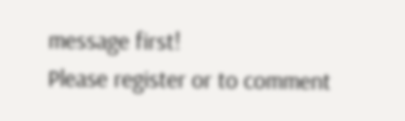message first!
Please register or to comment